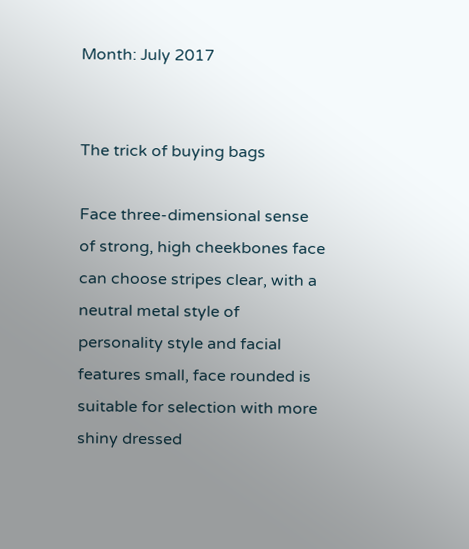Month: July 2017


The trick of buying bags

Face three-dimensional sense of strong, high cheekbones face can choose stripes clear, with a neutral metal style of personality style and facial features small, face rounded is suitable for selection with more shiny dressed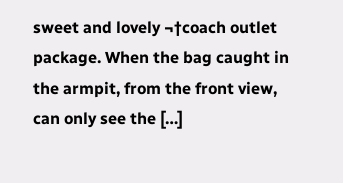sweet and lovely ¬†coach outlet package. When the bag caught in the armpit, from the front view, can only see the […]